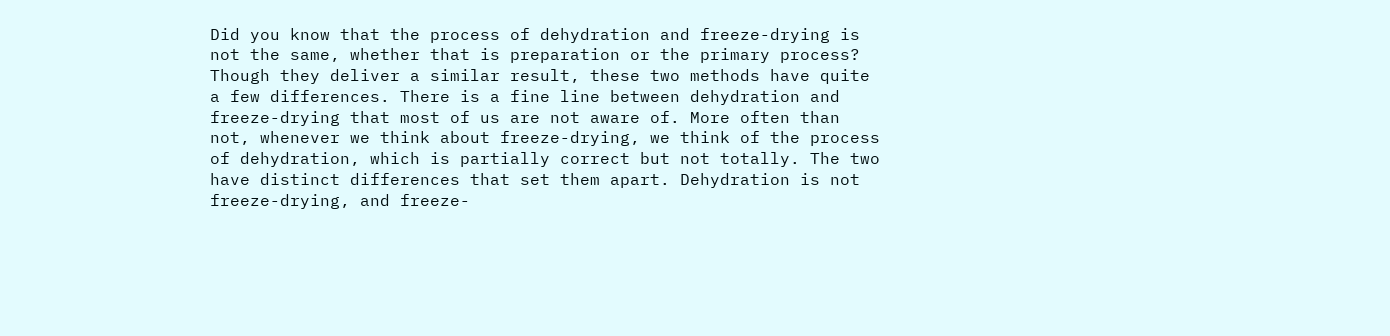Did you know that the process of dehydration and freeze-drying is not the same, whether that is preparation or the primary process? Though they deliver a similar result, these two methods have quite a few differences. There is a fine line between dehydration and freeze-drying that most of us are not aware of. More often than not, whenever we think about freeze-drying, we think of the process of dehydration, which is partially correct but not totally. The two have distinct differences that set them apart. Dehydration is not freeze-drying, and freeze-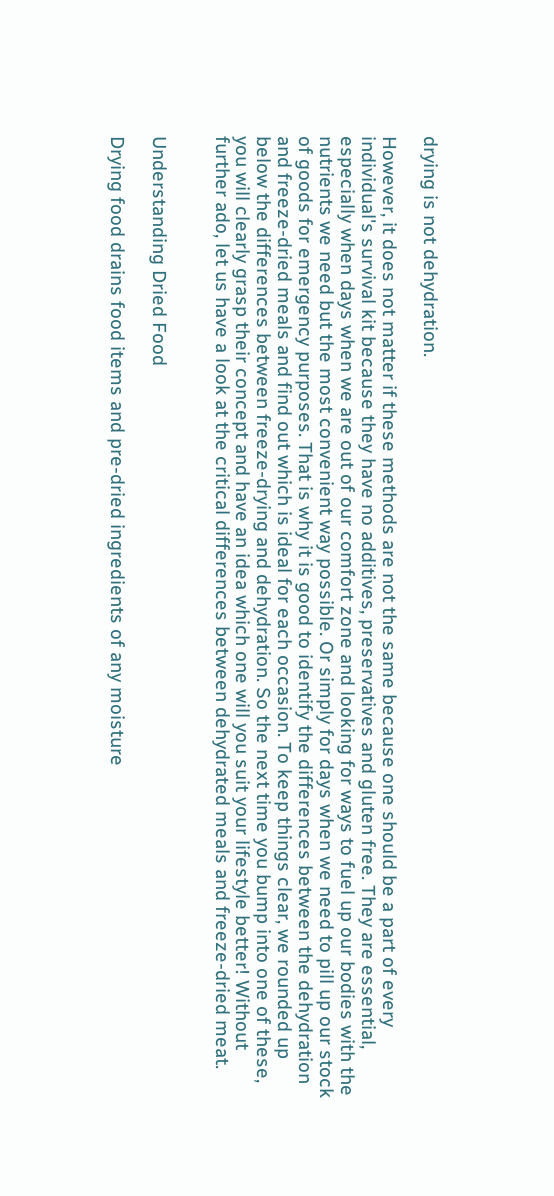drying is not dehydration.

However, it does not matter if these methods are not the same because one should be a part of every individual's survival kit because they have no additives, preservatives and gluten free. They are essential, especially when days when we are out of our comfort zone and looking for ways to fuel up our bodies with the nutrients we need but the most convenient way possible. Or simply for days when we need to pill up our stock of goods for emergency purposes. That is why it is good to identify the differences between the dehydration and freeze-dried meals and find out which is ideal for each occasion. To keep things clear, we rounded up below the differences between freeze-drying and dehydration. So the next time you bump into one of these, you will clearly grasp their concept and have an idea which one will you suit your lifestyle better! Without further ado, let us have a look at the critical differences between dehydrated meals and freeze-dried meat.


Understanding Dried Food

Drying food drains food items and pre-dried ingredients of any moisture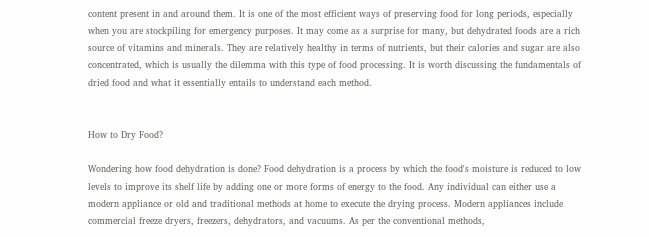content present in and around them. It is one of the most efficient ways of preserving food for long periods, especially when you are stockpiling for emergency purposes. It may come as a surprise for many, but dehydrated foods are a rich source of vitamins and minerals. They are relatively healthy in terms of nutrients, but their calories and sugar are also concentrated, which is usually the dilemma with this type of food processing. It is worth discussing the fundamentals of dried food and what it essentially entails to understand each method.


How to Dry Food?

Wondering how food dehydration is done? Food dehydration is a process by which the food's moisture is reduced to low levels to improve its shelf life by adding one or more forms of energy to the food. Any individual can either use a modern appliance or old and traditional methods at home to execute the drying process. Modern appliances include commercial freeze dryers, freezers, dehydrators, and vacuums. As per the conventional methods,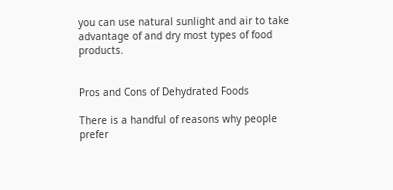you can use natural sunlight and air to take advantage of and dry most types of food products.


Pros and Cons of Dehydrated Foods

There is a handful of reasons why people prefer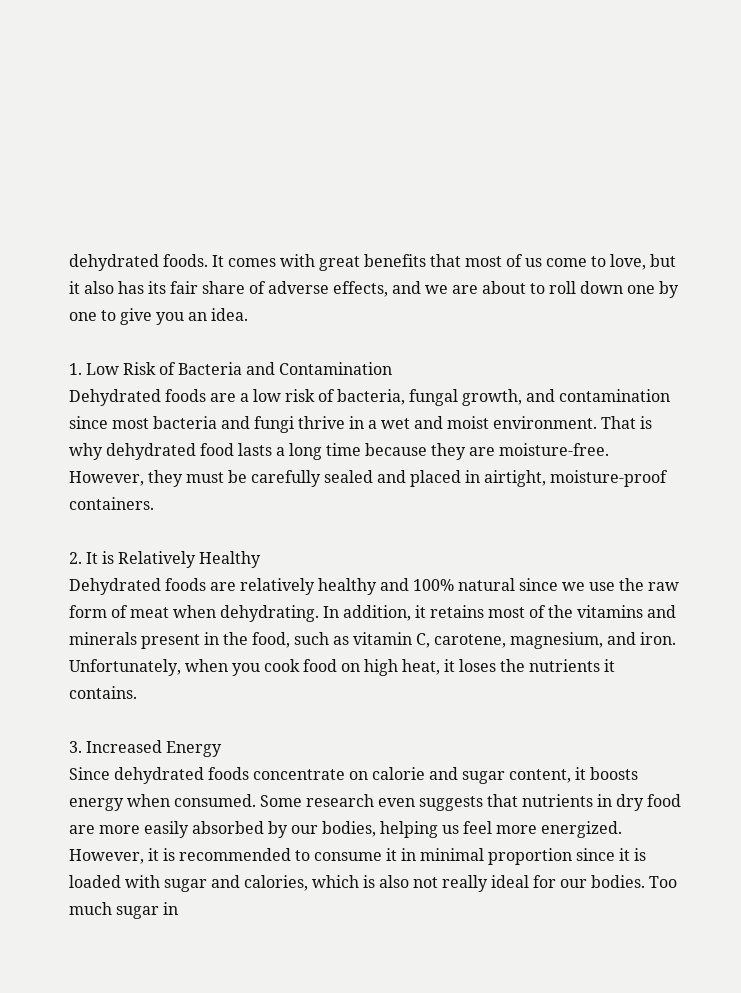dehydrated foods. It comes with great benefits that most of us come to love, but it also has its fair share of adverse effects, and we are about to roll down one by one to give you an idea.

1. Low Risk of Bacteria and Contamination
Dehydrated foods are a low risk of bacteria, fungal growth, and contamination since most bacteria and fungi thrive in a wet and moist environment. That is why dehydrated food lasts a long time because they are moisture-free. However, they must be carefully sealed and placed in airtight, moisture-proof containers.

2. It is Relatively Healthy
Dehydrated foods are relatively healthy and 100% natural since we use the raw form of meat when dehydrating. In addition, it retains most of the vitamins and minerals present in the food, such as vitamin C, carotene, magnesium, and iron. Unfortunately, when you cook food on high heat, it loses the nutrients it contains.

3. Increased Energy
Since dehydrated foods concentrate on calorie and sugar content, it boosts energy when consumed. Some research even suggests that nutrients in dry food are more easily absorbed by our bodies, helping us feel more energized. However, it is recommended to consume it in minimal proportion since it is loaded with sugar and calories, which is also not really ideal for our bodies. Too much sugar in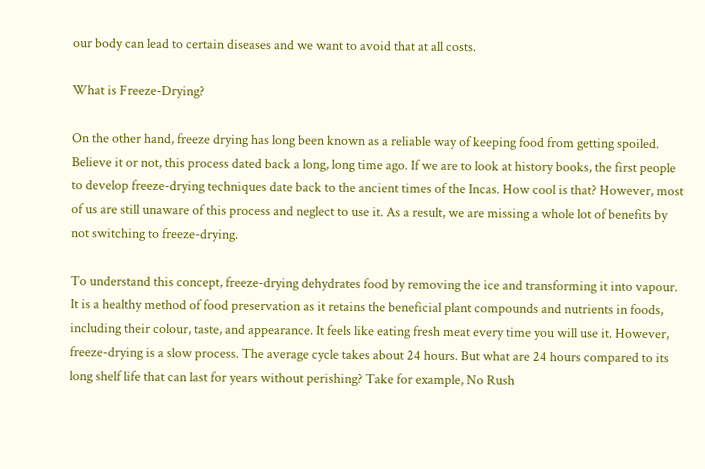our body can lead to certain diseases and we want to avoid that at all costs.

What is Freeze-Drying?

On the other hand, freeze drying has long been known as a reliable way of keeping food from getting spoiled. Believe it or not, this process dated back a long, long time ago. If we are to look at history books, the first people to develop freeze-drying techniques date back to the ancient times of the Incas. How cool is that? However, most of us are still unaware of this process and neglect to use it. As a result, we are missing a whole lot of benefits by not switching to freeze-drying.

To understand this concept, freeze-drying dehydrates food by removing the ice and transforming it into vapour. It is a healthy method of food preservation as it retains the beneficial plant compounds and nutrients in foods, including their colour, taste, and appearance. It feels like eating fresh meat every time you will use it. However, freeze-drying is a slow process. The average cycle takes about 24 hours. But what are 24 hours compared to its long shelf life that can last for years without perishing? Take for example, No Rush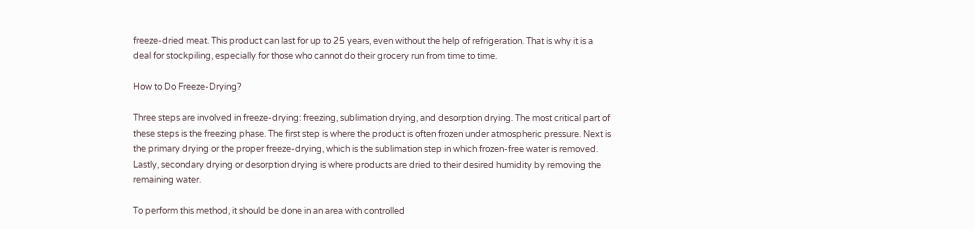freeze-dried meat. This product can last for up to 25 years, even without the help of refrigeration. That is why it is a deal for stockpiling, especially for those who cannot do their grocery run from time to time.

How to Do Freeze-Drying?

Three steps are involved in freeze-drying: freezing, sublimation drying, and desorption drying. The most critical part of these steps is the freezing phase. The first step is where the product is often frozen under atmospheric pressure. Next is the primary drying or the proper freeze-drying, which is the sublimation step in which frozen-free water is removed. Lastly, secondary drying or desorption drying is where products are dried to their desired humidity by removing the remaining water.

To perform this method, it should be done in an area with controlled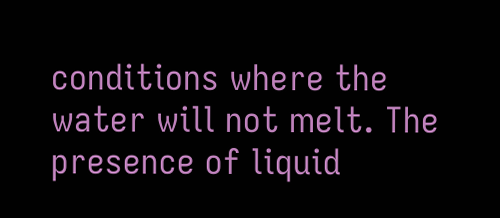conditions where the water will not melt. The presence of liquid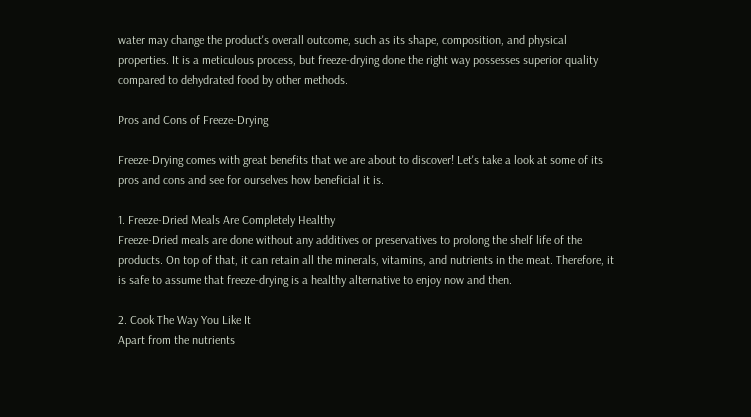water may change the product's overall outcome, such as its shape, composition, and physical properties. It is a meticulous process, but freeze-drying done the right way possesses superior quality compared to dehydrated food by other methods.

Pros and Cons of Freeze-Drying

Freeze-Drying comes with great benefits that we are about to discover! Let's take a look at some of its pros and cons and see for ourselves how beneficial it is.

1. Freeze-Dried Meals Are Completely Healthy
Freeze-Dried meals are done without any additives or preservatives to prolong the shelf life of the products. On top of that, it can retain all the minerals, vitamins, and nutrients in the meat. Therefore, it is safe to assume that freeze-drying is a healthy alternative to enjoy now and then.

2. Cook The Way You Like It
Apart from the nutrients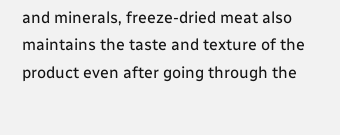and minerals, freeze-dried meat also maintains the taste and texture of the product even after going through the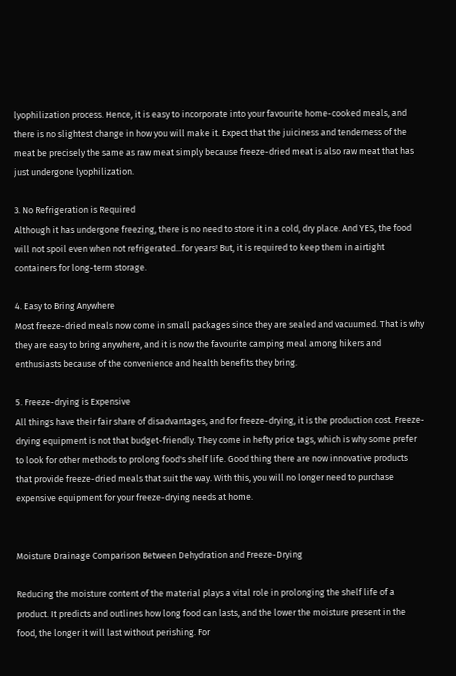lyophilization process. Hence, it is easy to incorporate into your favourite home-cooked meals, and there is no slightest change in how you will make it. Expect that the juiciness and tenderness of the meat be precisely the same as raw meat simply because freeze-dried meat is also raw meat that has just undergone lyophilization.

3. No Refrigeration is Required
Although it has undergone freezing, there is no need to store it in a cold, dry place. And YES, the food will not spoil even when not refrigerated...for years! But, it is required to keep them in airtight containers for long-term storage.

4. Easy to Bring Anywhere
Most freeze-dried meals now come in small packages since they are sealed and vacuumed. That is why they are easy to bring anywhere, and it is now the favourite camping meal among hikers and enthusiasts because of the convenience and health benefits they bring.

5. Freeze-drying is Expensive
All things have their fair share of disadvantages, and for freeze-drying, it is the production cost. Freeze-drying equipment is not that budget-friendly. They come in hefty price tags, which is why some prefer to look for other methods to prolong food's shelf life. Good thing there are now innovative products that provide freeze-dried meals that suit the way. With this, you will no longer need to purchase expensive equipment for your freeze-drying needs at home.


Moisture Drainage Comparison Between Dehydration and Freeze-Drying

Reducing the moisture content of the material plays a vital role in prolonging the shelf life of a product. It predicts and outlines how long food can lasts, and the lower the moisture present in the food, the longer it will last without perishing. For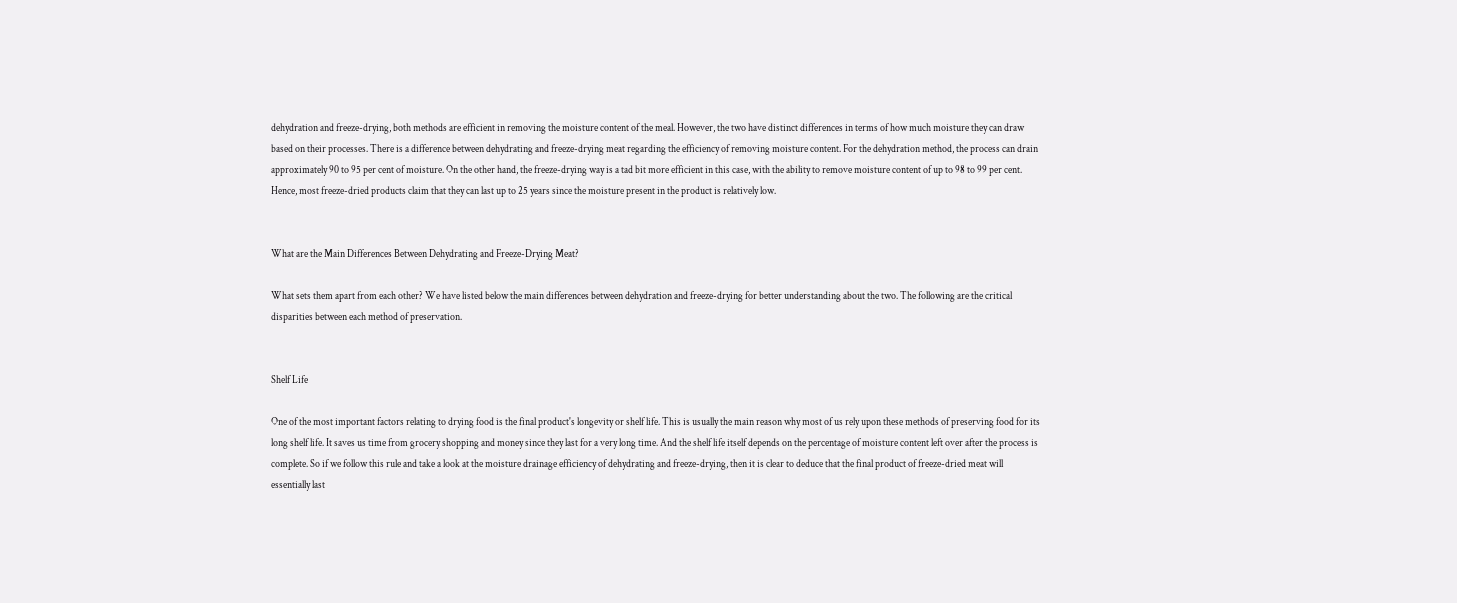dehydration and freeze-drying, both methods are efficient in removing the moisture content of the meal. However, the two have distinct differences in terms of how much moisture they can draw based on their processes. There is a difference between dehydrating and freeze-drying meat regarding the efficiency of removing moisture content. For the dehydration method, the process can drain approximately 90 to 95 per cent of moisture. On the other hand, the freeze-drying way is a tad bit more efficient in this case, with the ability to remove moisture content of up to 98 to 99 per cent. Hence, most freeze-dried products claim that they can last up to 25 years since the moisture present in the product is relatively low.


What are the Main Differences Between Dehydrating and Freeze-Drying Meat?

What sets them apart from each other? We have listed below the main differences between dehydration and freeze-drying for better understanding about the two. The following are the critical disparities between each method of preservation.


Shelf Life

One of the most important factors relating to drying food is the final product's longevity or shelf life. This is usually the main reason why most of us rely upon these methods of preserving food for its long shelf life. It saves us time from grocery shopping and money since they last for a very long time. And the shelf life itself depends on the percentage of moisture content left over after the process is complete. So if we follow this rule and take a look at the moisture drainage efficiency of dehydrating and freeze-drying, then it is clear to deduce that the final product of freeze-dried meat will essentially last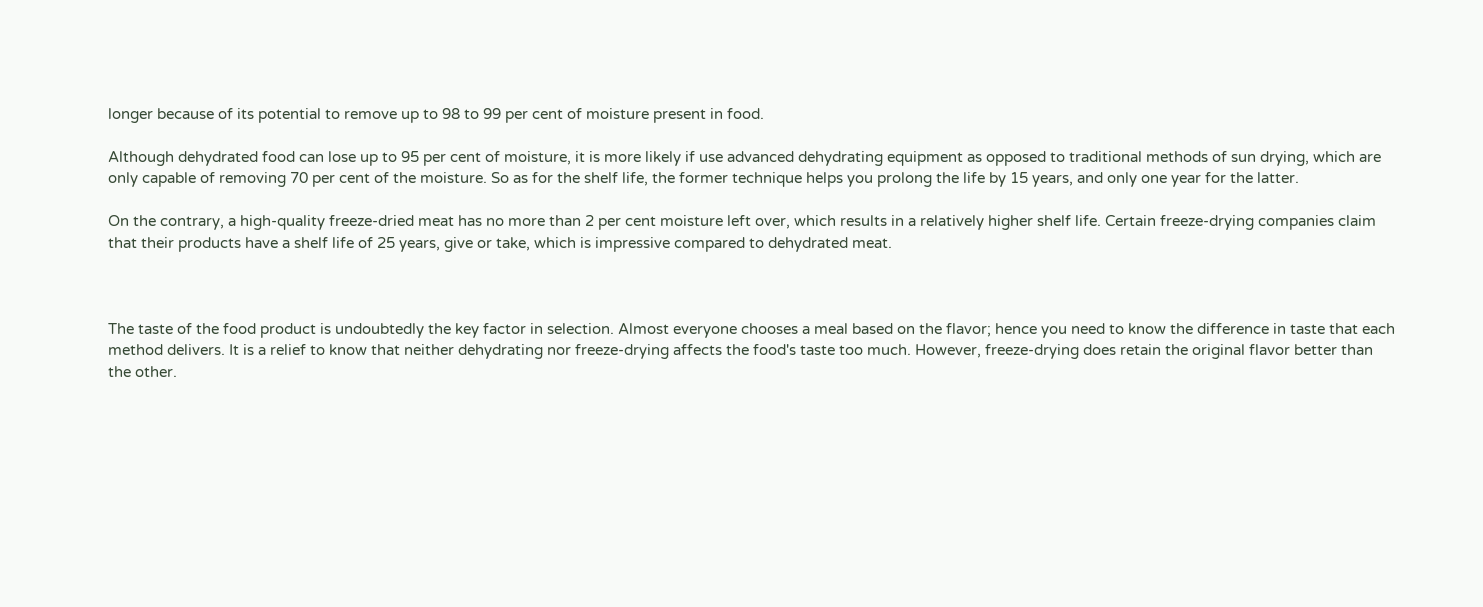longer because of its potential to remove up to 98 to 99 per cent of moisture present in food.

Although dehydrated food can lose up to 95 per cent of moisture, it is more likely if use advanced dehydrating equipment as opposed to traditional methods of sun drying, which are only capable of removing 70 per cent of the moisture. So as for the shelf life, the former technique helps you prolong the life by 15 years, and only one year for the latter.

On the contrary, a high-quality freeze-dried meat has no more than 2 per cent moisture left over, which results in a relatively higher shelf life. Certain freeze-drying companies claim that their products have a shelf life of 25 years, give or take, which is impressive compared to dehydrated meat.



The taste of the food product is undoubtedly the key factor in selection. Almost everyone chooses a meal based on the flavor; hence you need to know the difference in taste that each method delivers. It is a relief to know that neither dehydrating nor freeze-drying affects the food's taste too much. However, freeze-drying does retain the original flavor better than the other.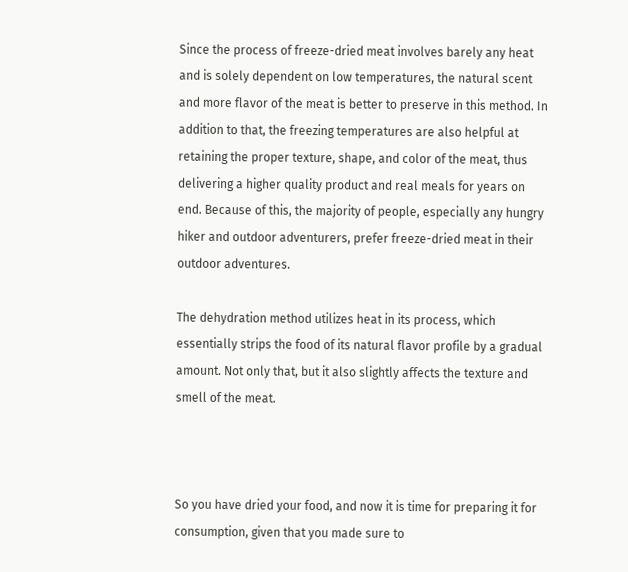Since the process of freeze-dried meat involves barely any heat and is solely dependent on low temperatures, the natural scent and more flavor of the meat is better to preserve in this method. In addition to that, the freezing temperatures are also helpful at retaining the proper texture, shape, and color of the meat, thus delivering a higher quality product and real meals for years on end. Because of this, the majority of people, especially any hungry hiker and outdoor adventurers, prefer freeze-dried meat in their outdoor adventures.

The dehydration method utilizes heat in its process, which essentially strips the food of its natural flavor profile by a gradual amount. Not only that, but it also slightly affects the texture and smell of the meat.



So you have dried your food, and now it is time for preparing it for consumption, given that you made sure to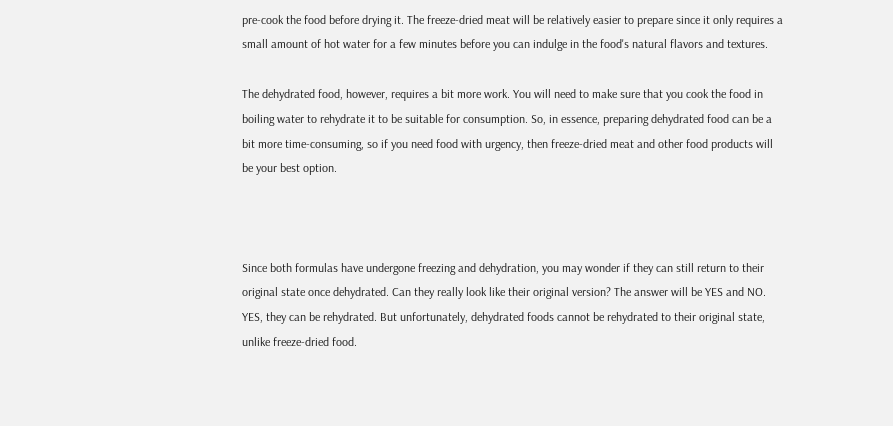pre-cook the food before drying it. The freeze-dried meat will be relatively easier to prepare since it only requires a small amount of hot water for a few minutes before you can indulge in the food's natural flavors and textures.

The dehydrated food, however, requires a bit more work. You will need to make sure that you cook the food in boiling water to rehydrate it to be suitable for consumption. So, in essence, preparing dehydrated food can be a bit more time-consuming, so if you need food with urgency, then freeze-dried meat and other food products will be your best option.



Since both formulas have undergone freezing and dehydration, you may wonder if they can still return to their original state once dehydrated. Can they really look like their original version? The answer will be YES and NO. YES, they can be rehydrated. But unfortunately, dehydrated foods cannot be rehydrated to their original state, unlike freeze-dried food.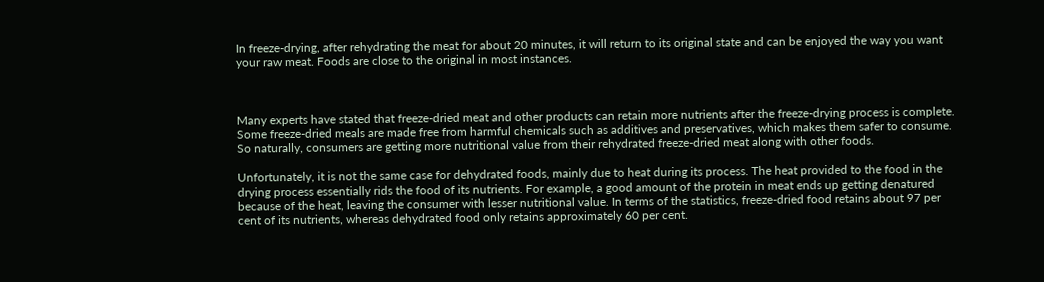In freeze-drying, after rehydrating the meat for about 20 minutes, it will return to its original state and can be enjoyed the way you want your raw meat. Foods are close to the original in most instances.



Many experts have stated that freeze-dried meat and other products can retain more nutrients after the freeze-drying process is complete. Some freeze-dried meals are made free from harmful chemicals such as additives and preservatives, which makes them safer to consume. So naturally, consumers are getting more nutritional value from their rehydrated freeze-dried meat along with other foods.

Unfortunately, it is not the same case for dehydrated foods, mainly due to heat during its process. The heat provided to the food in the drying process essentially rids the food of its nutrients. For example, a good amount of the protein in meat ends up getting denatured because of the heat, leaving the consumer with lesser nutritional value. In terms of the statistics, freeze-dried food retains about 97 per cent of its nutrients, whereas dehydrated food only retains approximately 60 per cent.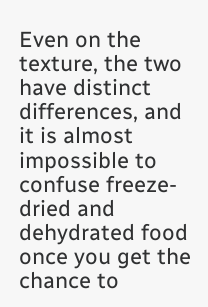Even on the texture, the two have distinct differences, and it is almost impossible to confuse freeze-dried and dehydrated food once you get the chance to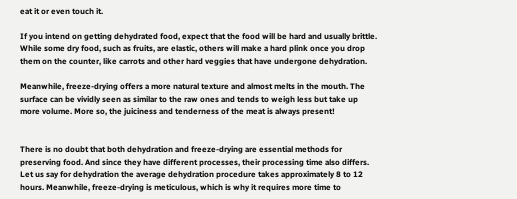eat it or even touch it.

If you intend on getting dehydrated food, expect that the food will be hard and usually brittle. While some dry food, such as fruits, are elastic, others will make a hard plink once you drop them on the counter, like carrots and other hard veggies that have undergone dehydration.

Meanwhile, freeze-drying offers a more natural texture and almost melts in the mouth. The surface can be vividly seen as similar to the raw ones and tends to weigh less but take up more volume. More so, the juiciness and tenderness of the meat is always present!


There is no doubt that both dehydration and freeze-drying are essential methods for preserving food. And since they have different processes, their processing time also differs. Let us say for dehydration the average dehydration procedure takes approximately 8 to 12 hours. Meanwhile, freeze-drying is meticulous, which is why it requires more time to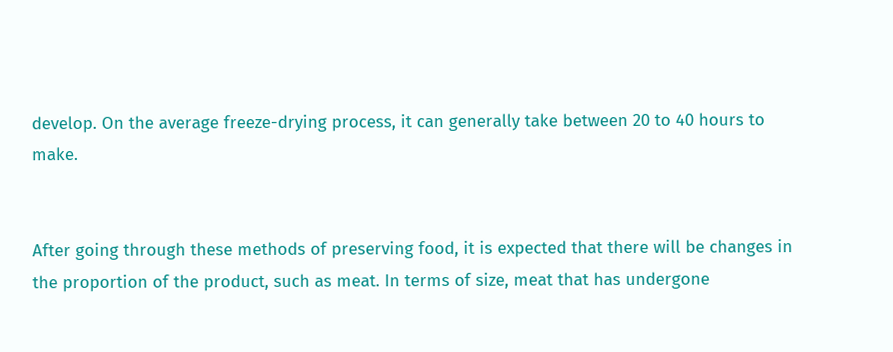develop. On the average freeze-drying process, it can generally take between 20 to 40 hours to make.


After going through these methods of preserving food, it is expected that there will be changes in the proportion of the product, such as meat. In terms of size, meat that has undergone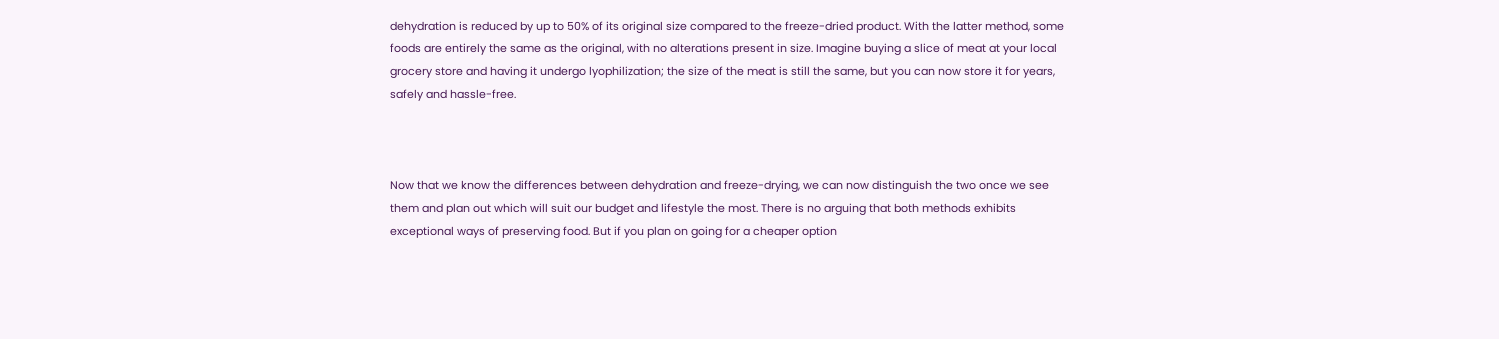dehydration is reduced by up to 50% of its original size compared to the freeze-dried product. With the latter method, some foods are entirely the same as the original, with no alterations present in size. Imagine buying a slice of meat at your local grocery store and having it undergo lyophilization; the size of the meat is still the same, but you can now store it for years, safely and hassle-free.



Now that we know the differences between dehydration and freeze-drying, we can now distinguish the two once we see them and plan out which will suit our budget and lifestyle the most. There is no arguing that both methods exhibits exceptional ways of preserving food. But if you plan on going for a cheaper option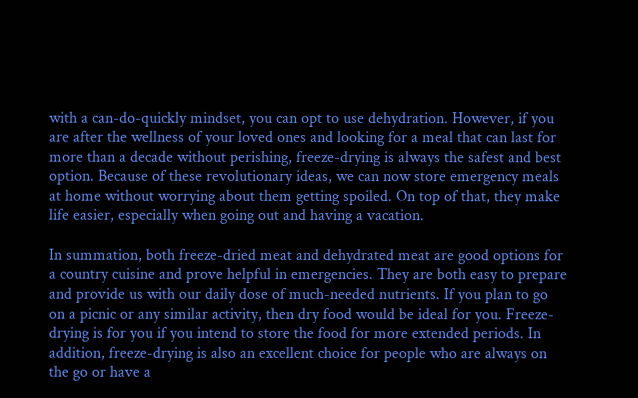with a can-do-quickly mindset, you can opt to use dehydration. However, if you are after the wellness of your loved ones and looking for a meal that can last for more than a decade without perishing, freeze-drying is always the safest and best option. Because of these revolutionary ideas, we can now store emergency meals at home without worrying about them getting spoiled. On top of that, they make life easier, especially when going out and having a vacation.

In summation, both freeze-dried meat and dehydrated meat are good options for a country cuisine and prove helpful in emergencies. They are both easy to prepare and provide us with our daily dose of much-needed nutrients. If you plan to go on a picnic or any similar activity, then dry food would be ideal for you. Freeze-drying is for you if you intend to store the food for more extended periods. In addition, freeze-drying is also an excellent choice for people who are always on the go or have a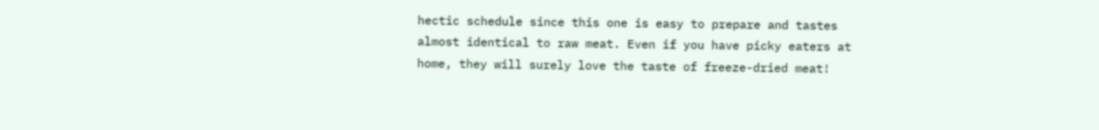hectic schedule since this one is easy to prepare and tastes almost identical to raw meat. Even if you have picky eaters at home, they will surely love the taste of freeze-dried meat!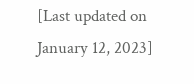[Last updated on January 12, 2023]